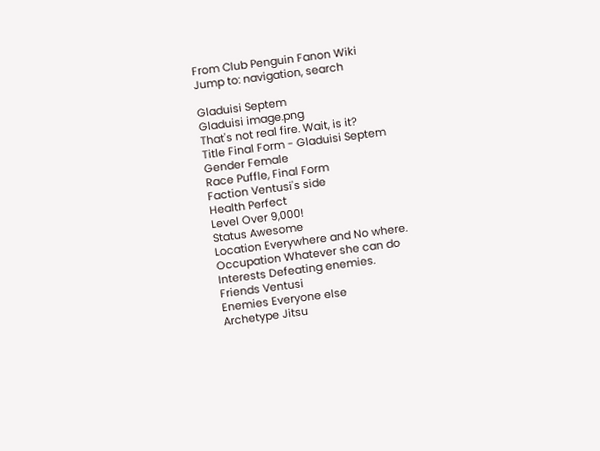From Club Penguin Fanon Wiki
Jump to: navigation, search

Gladuisi Septem
Gladuisi image.png
That's not real fire. Wait, is it?
Title Final Form - Gladuisi Septem
Gender Female
Race Puffle, Final Form
Faction Ventusi's side
Health Perfect
Level Over 9,000!
Status Awesome
Location Everywhere and No where.
Occupation Whatever she can do
Interests Defeating enemies.
Friends Ventusi
Enemies Everyone else
Archetype Jitsu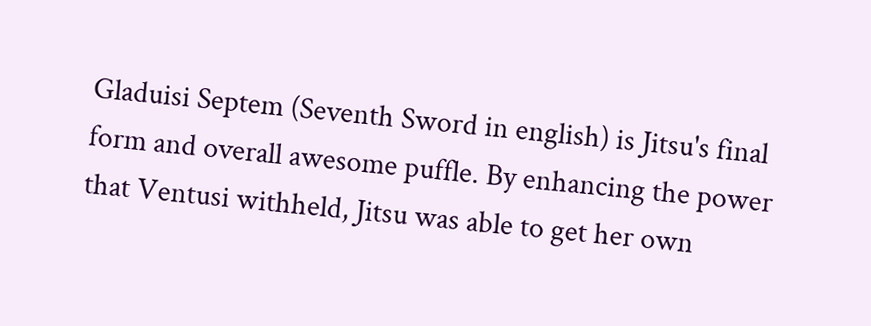Gladuisi Septem (Seventh Sword in english) is Jitsu's final form and overall awesome puffle. By enhancing the power that Ventusi withheld, Jitsu was able to get her own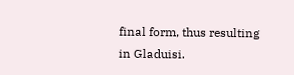final form, thus resulting in Gladuisi.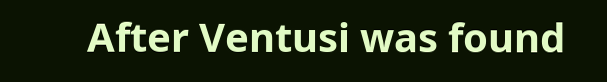After Ventusi was found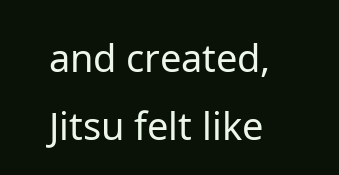and created, Jitsu felt like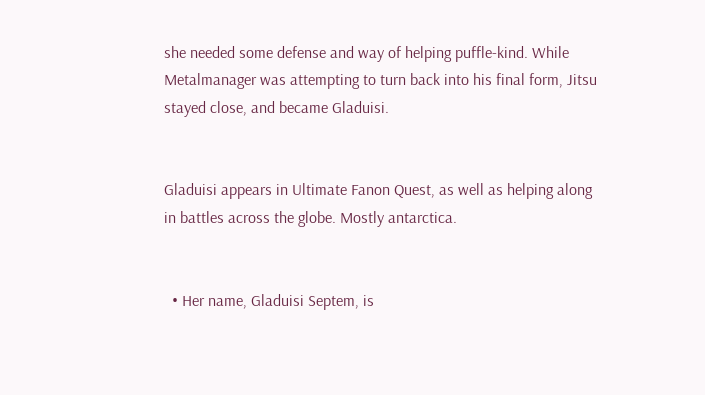she needed some defense and way of helping puffle-kind. While Metalmanager was attempting to turn back into his final form, Jitsu stayed close, and became Gladuisi.


Gladuisi appears in Ultimate Fanon Quest, as well as helping along in battles across the globe. Mostly antarctica.


  • Her name, Gladuisi Septem, is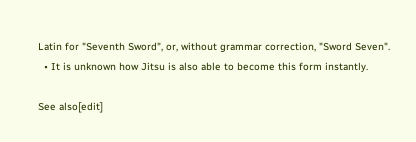Latin for "Seventh Sword", or, without grammar correction, "Sword Seven".
  • It is unknown how Jitsu is also able to become this form instantly.

See also[edit]